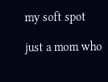my soft spot

just a mom who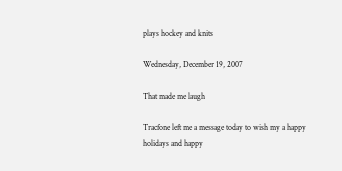plays hockey and knits

Wednesday, December 19, 2007

That made me laugh

Tracfone left me a message today to wish my a happy holidays and happy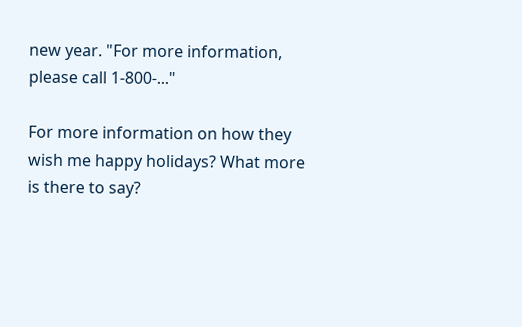new year. "For more information, please call 1-800-..."

For more information on how they wish me happy holidays? What more is there to say?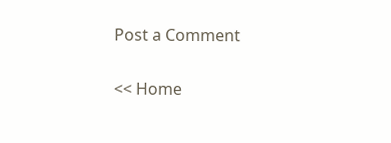Post a Comment

<< Home